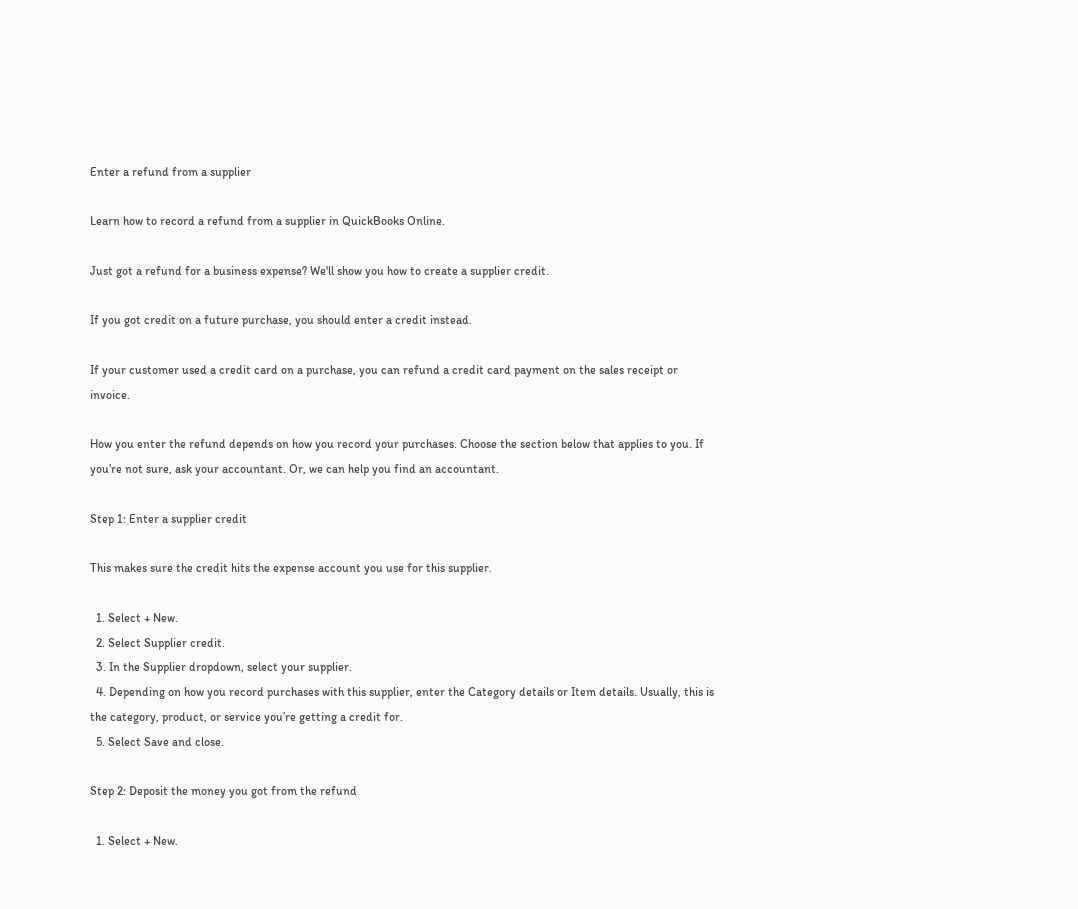Enter a refund from a supplier

Learn how to record a refund from a supplier in QuickBooks Online.

Just got a refund for a business expense? We'll show you how to create a supplier credit.

If you got credit on a future purchase, you should enter a credit instead.

If your customer used a credit card on a purchase, you can refund a credit card payment on the sales receipt or invoice.

How you enter the refund depends on how you record your purchases. Choose the section below that applies to you. If you’re not sure, ask your accountant. Or, we can help you find an accountant.

Step 1: Enter a supplier credit

This makes sure the credit hits the expense account you use for this supplier.

  1. Select + New.
  2. Select Supplier credit.
  3. In the Supplier dropdown, select your supplier.
  4. Depending on how you record purchases with this supplier, enter the Category details or Item details. Usually, this is the category, product, or service you’re getting a credit for.
  5. Select Save and close.

Step 2: Deposit the money you got from the refund

  1. Select + New.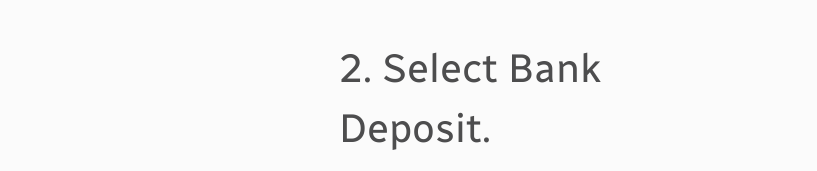2. Select Bank Deposit.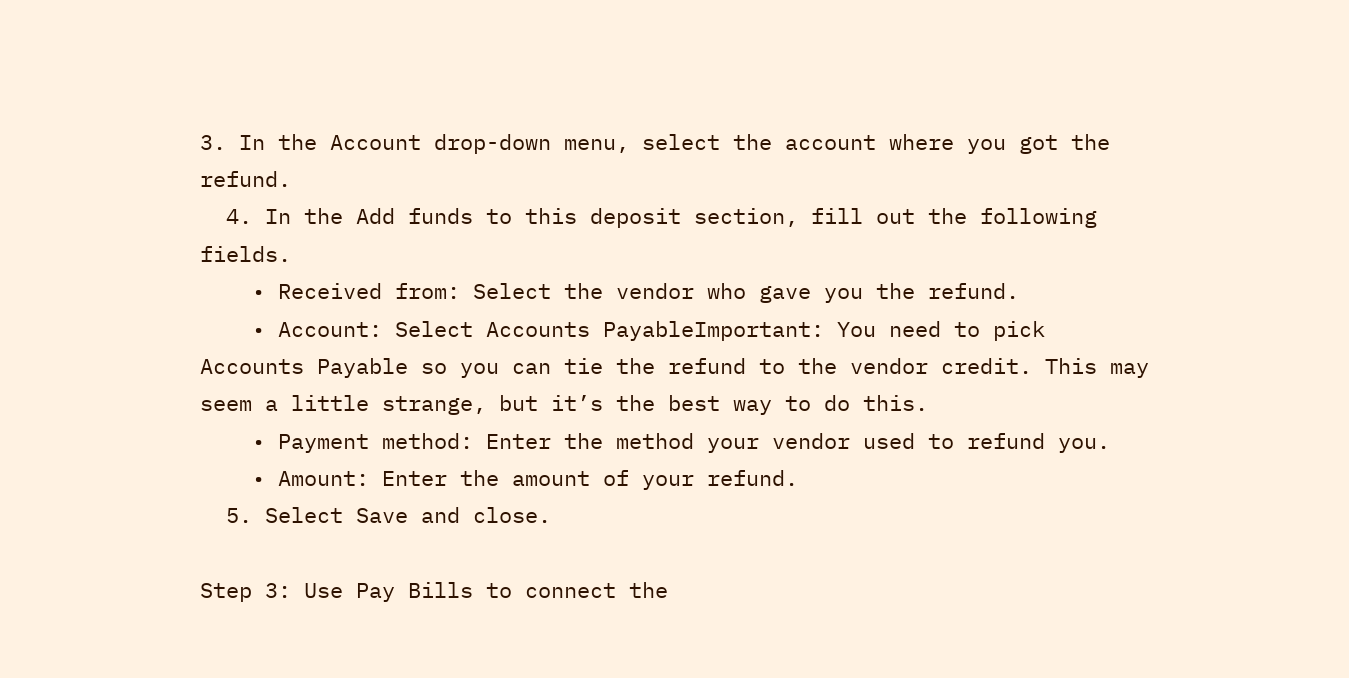3. In the Account drop-down menu, select the account where you got the refund.
  4. In the Add funds to this deposit section, fill out the following fields.
    • Received from: Select the vendor who gave you the refund.
    • Account: Select Accounts PayableImportant: You need to pick Accounts Payable so you can tie the refund to the vendor credit. This may seem a little strange, but it’s the best way to do this.
    • Payment method: Enter the method your vendor used to refund you.
    • Amount: Enter the amount of your refund.
  5. Select Save and close.

Step 3: Use Pay Bills to connect the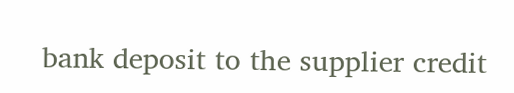bank deposit to the supplier credit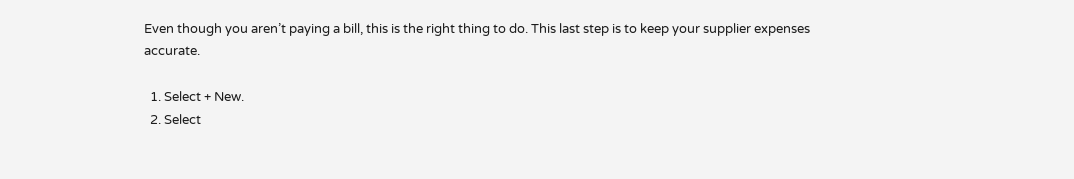Even though you aren’t paying a bill, this is the right thing to do. This last step is to keep your supplier expenses accurate.

  1. Select + New.
  2. Select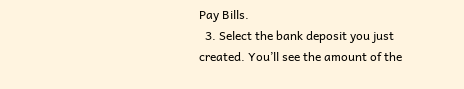Pay Bills.
  3. Select the bank deposit you just created. You’ll see the amount of the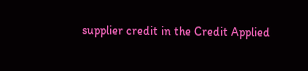supplier credit in the Credit Applied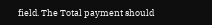field. The Total payment should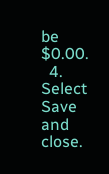be $0.00.
  4. Select Save and close.